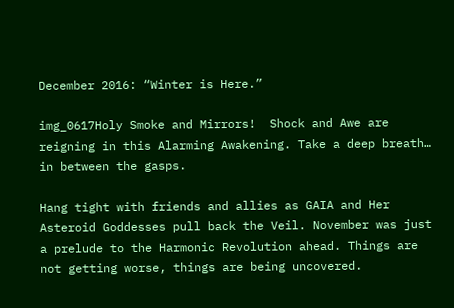December 2016: “Winter is Here.”

img_0617Holy Smoke and Mirrors!  Shock and Awe are reigning in this Alarming Awakening. Take a deep breath… in between the gasps.

Hang tight with friends and allies as GAIA and Her Asteroid Goddesses pull back the Veil. November was just a prelude to the Harmonic Revolution ahead. Things are not getting worse, things are being uncovered.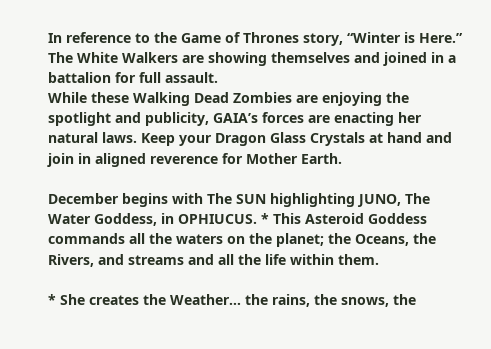In reference to the Game of Thrones story, “Winter is Here.”
The White Walkers are showing themselves and joined in a battalion for full assault.
While these Walking Dead Zombies are enjoying the spotlight and publicity, GAIA’s forces are enacting her natural laws. Keep your Dragon Glass Crystals at hand and join in aligned reverence for Mother Earth.

December begins with The SUN highlighting JUNO, The Water Goddess, in OPHIUCUS. * This Asteroid Goddess commands all the waters on the planet; the Oceans, the Rivers, and streams and all the life within them.

* She creates the Weather… the rains, the snows, the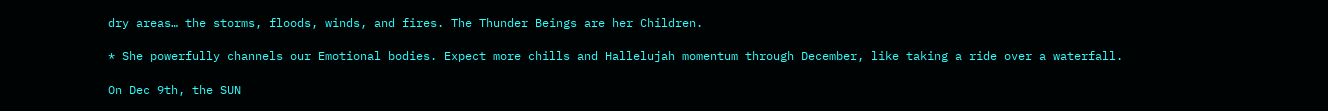dry areas… the storms, floods, winds, and fires. The Thunder Beings are her Children.

* She powerfully channels our Emotional bodies. Expect more chills and Hallelujah momentum through December, like taking a ride over a waterfall.

On Dec 9th, the SUN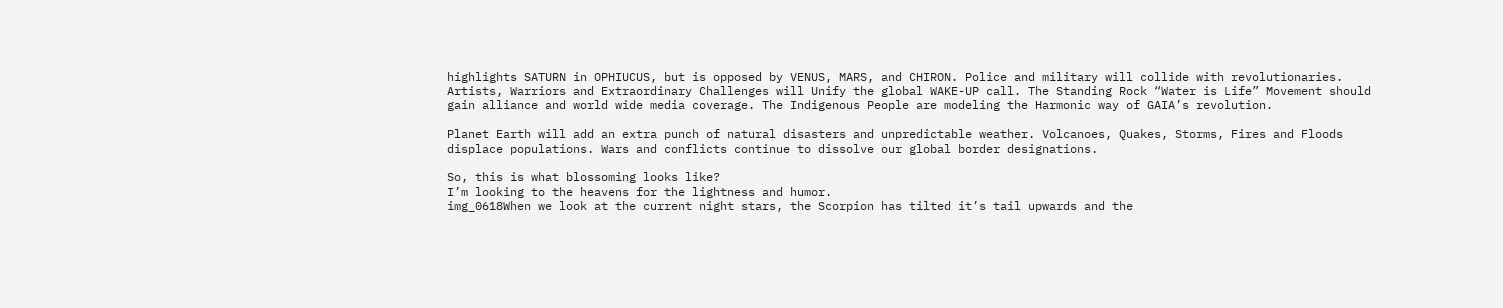highlights SATURN in OPHIUCUS, but is opposed by VENUS, MARS, and CHIRON. Police and military will collide with revolutionaries. Artists, Warriors and Extraordinary Challenges will Unify the global WAKE-UP call. The Standing Rock “Water is Life” Movement should gain alliance and world wide media coverage. The Indigenous People are modeling the Harmonic way of GAIA’s revolution.

Planet Earth will add an extra punch of natural disasters and unpredictable weather. Volcanoes, Quakes, Storms, Fires and Floods displace populations. Wars and conflicts continue to dissolve our global border designations.

So, this is what blossoming looks like?
I’m looking to the heavens for the lightness and humor.
img_0618When we look at the current night stars, the Scorpion has tilted it’s tail upwards and the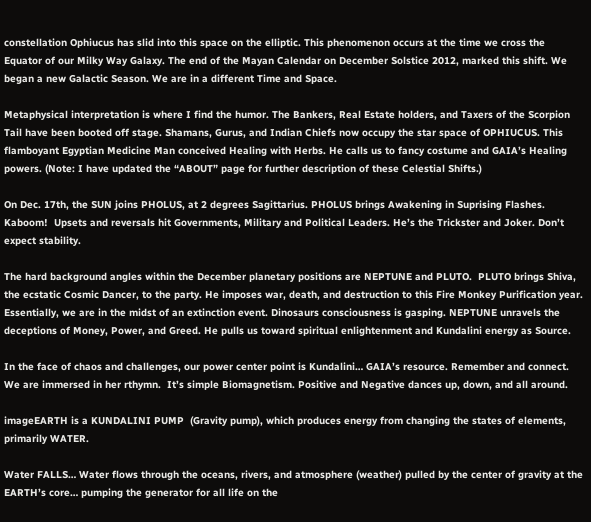constellation Ophiucus has slid into this space on the elliptic. This phenomenon occurs at the time we cross the Equator of our Milky Way Galaxy. The end of the Mayan Calendar on December Solstice 2012, marked this shift. We began a new Galactic Season. We are in a different Time and Space.

Metaphysical interpretation is where I find the humor. The Bankers, Real Estate holders, and Taxers of the Scorpion Tail have been booted off stage. Shamans, Gurus, and Indian Chiefs now occupy the star space of OPHIUCUS. This flamboyant Egyptian Medicine Man conceived Healing with Herbs. He calls us to fancy costume and GAIA’s Healing powers. (Note: I have updated the “ABOUT” page for further description of these Celestial Shifts.)

On Dec. 17th, the SUN joins PHOLUS, at 2 degrees Sagittarius. PHOLUS brings Awakening in Suprising Flashes. Kaboom!  Upsets and reversals hit Governments, Military and Political Leaders. He’s the Trickster and Joker. Don’t expect stability.

The hard background angles within the December planetary positions are NEPTUNE and PLUTO.  PLUTO brings Shiva, the ecstatic Cosmic Dancer, to the party. He imposes war, death, and destruction to this Fire Monkey Purification year.  Essentially, we are in the midst of an extinction event. Dinosaurs consciousness is gasping. NEPTUNE unravels the deceptions of Money, Power, and Greed. He pulls us toward spiritual enlightenment and Kundalini energy as Source.

In the face of chaos and challenges, our power center point is Kundalini… GAIA’s resource. Remember and connect. We are immersed in her rthymn.  It’s simple Biomagnetism. Positive and Negative dances up, down, and all around.

imageEARTH is a KUNDALINI PUMP  (Gravity pump), which produces energy from changing the states of elements, primarily WATER.

Water FALLS… Water flows through the oceans, rivers, and atmosphere (weather) pulled by the center of gravity at the EARTH’s core… pumping the generator for all life on the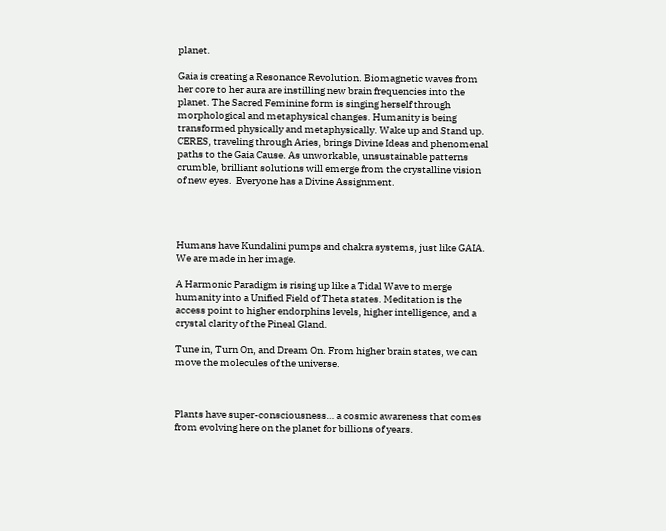planet.

Gaia is creating a Resonance Revolution. Biomagnetic waves from her core to her aura are instilling new brain frequencies into the planet. The Sacred Feminine form is singing herself through morphological and metaphysical changes. Humanity is being transformed physically and metaphysically. Wake up and Stand up. CERES, traveling through Aries, brings Divine Ideas and phenomenal paths to the Gaia Cause. As unworkable, unsustainable patterns crumble, brilliant solutions will emerge from the crystalline vision of new eyes.  Everyone has a Divine Assignment.




Humans have Kundalini pumps and chakra systems, just like GAIA. We are made in her image.

A Harmonic Paradigm is rising up like a Tidal Wave to merge humanity into a Unified Field of Theta states. Meditation is the access point to higher endorphins levels, higher intelligence, and a crystal clarity of the Pineal Gland.

Tune in, Turn On, and Dream On. From higher brain states, we can move the molecules of the universe.



Plants have super-consciousness… a cosmic awareness that comes from evolving here on the planet for billions of years.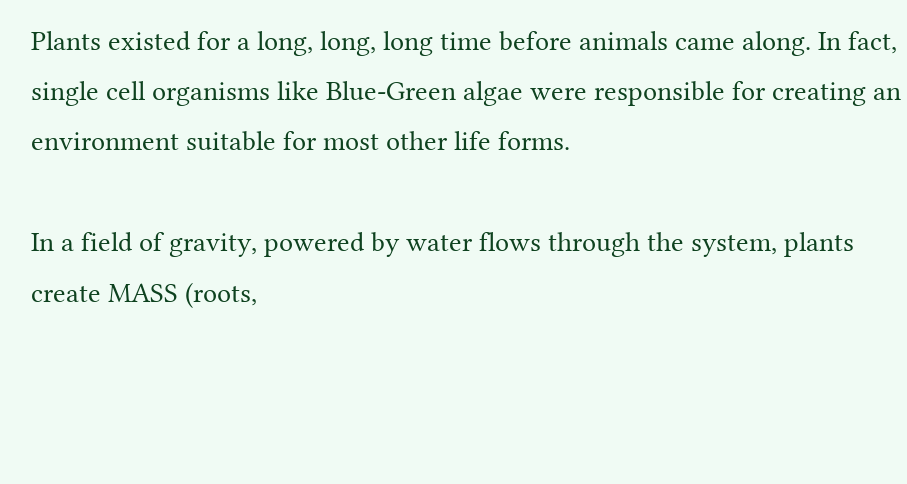Plants existed for a long, long, long time before animals came along. In fact, single cell organisms like Blue-Green algae were responsible for creating an environment suitable for most other life forms.

In a field of gravity, powered by water flows through the system, plants create MASS (roots,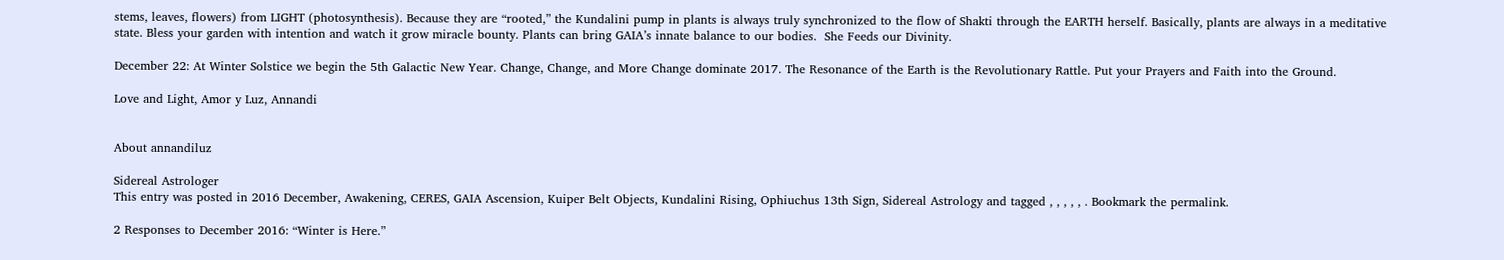stems, leaves, flowers) from LIGHT (photosynthesis). Because they are “rooted,” the Kundalini pump in plants is always truly synchronized to the flow of Shakti through the EARTH herself. Basically, plants are always in a meditative state. Bless your garden with intention and watch it grow miracle bounty. Plants can bring GAIA’s innate balance to our bodies.  She Feeds our Divinity.

December 22: At Winter Solstice we begin the 5th Galactic New Year. Change, Change, and More Change dominate 2017. The Resonance of the Earth is the Revolutionary Rattle. Put your Prayers and Faith into the Ground.

Love and Light, Amor y Luz, Annandi


About annandiluz

Sidereal Astrologer
This entry was posted in 2016 December, Awakening, CERES, GAIA Ascension, Kuiper Belt Objects, Kundalini Rising, Ophiuchus 13th Sign, Sidereal Astrology and tagged , , , , , . Bookmark the permalink.

2 Responses to December 2016: “Winter is Here.”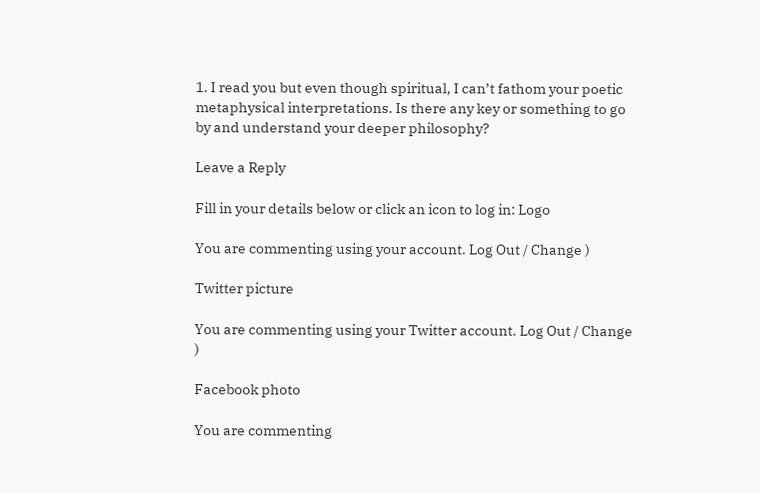1. I read you but even though spiritual, I can’t fathom your poetic metaphysical interpretations. Is there any key or something to go by and understand your deeper philosophy?

Leave a Reply

Fill in your details below or click an icon to log in: Logo

You are commenting using your account. Log Out / Change )

Twitter picture

You are commenting using your Twitter account. Log Out / Change )

Facebook photo

You are commenting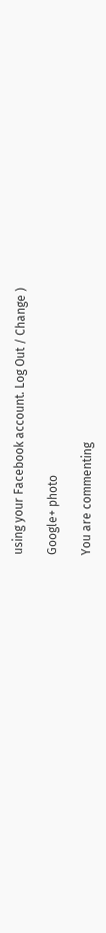using your Facebook account. Log Out / Change )

Google+ photo

You are commenting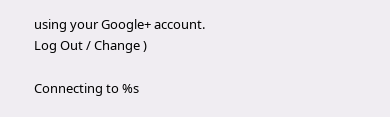using your Google+ account. Log Out / Change )

Connecting to %s